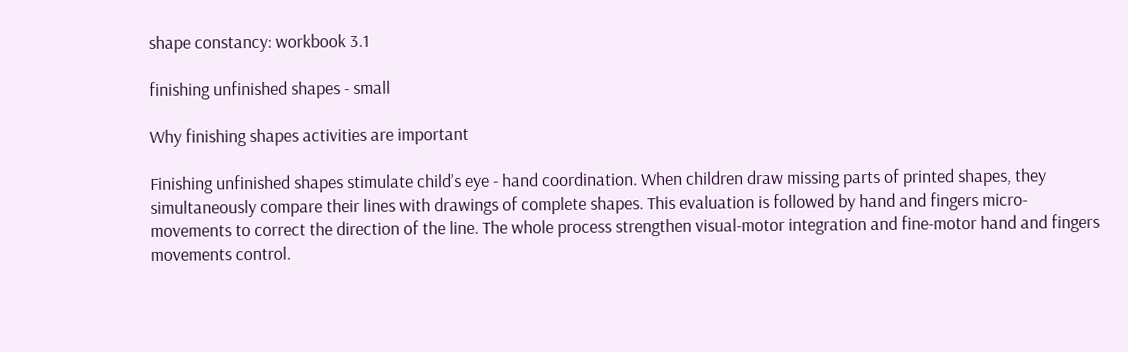shape constancy: workbook 3.1

finishing unfinished shapes - small

Why finishing shapes activities are important

Finishing unfinished shapes stimulate child’s eye - hand coordination. When children draw missing parts of printed shapes, they simultaneously compare their lines with drawings of complete shapes. This evaluation is followed by hand and fingers micro-movements to correct the direction of the line. The whole process strengthen visual-motor integration and fine-motor hand and fingers movements control.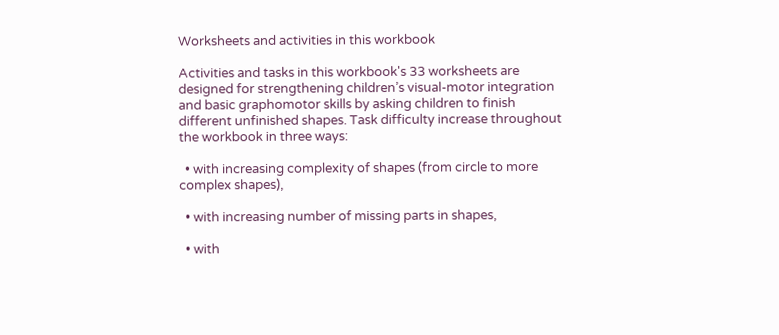Worksheets and activities in this workbook

Activities and tasks in this workbook's 33 worksheets are designed for strengthening children’s visual-motor integration and basic graphomotor skills by asking children to finish different unfinished shapes. Task difficulty increase throughout the workbook in three ways:

  • with increasing complexity of shapes (from circle to more complex shapes),

  • with increasing number of missing parts in shapes,

  • with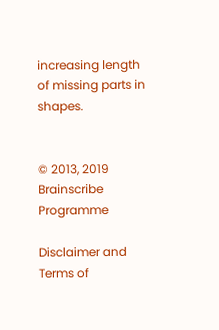increasing length of missing parts in shapes.


© 2013, 2019 Brainscribe Programme

Disclaimer and Terms of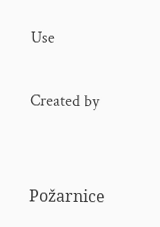Use

Created by


Požarnice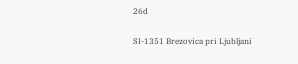26d

SI-1351 Brezovica pri Ljubljani